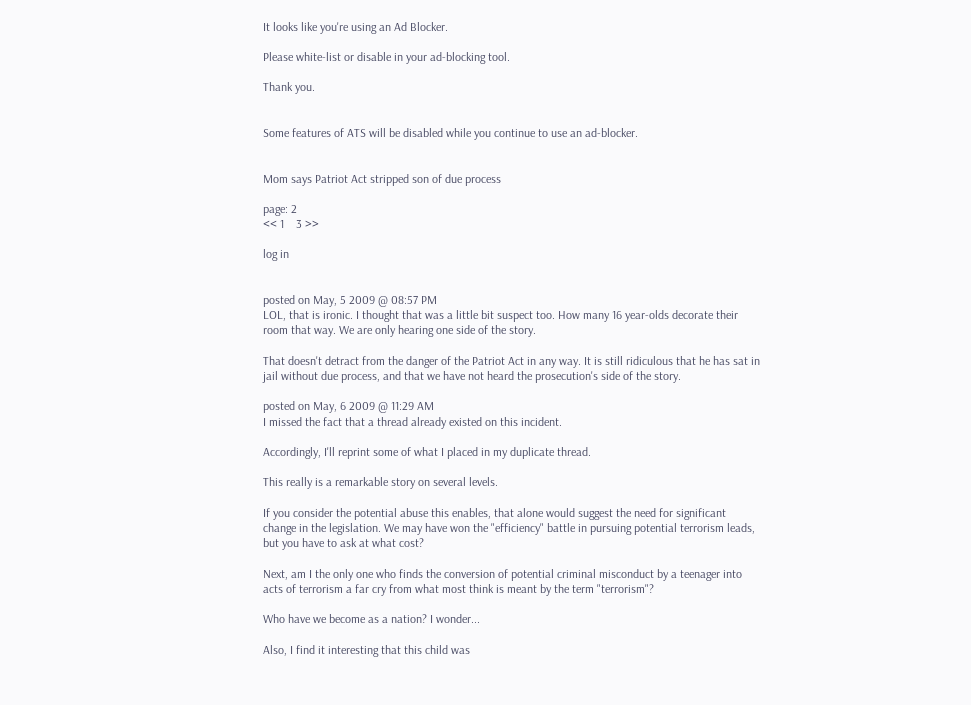It looks like you're using an Ad Blocker.

Please white-list or disable in your ad-blocking tool.

Thank you.


Some features of ATS will be disabled while you continue to use an ad-blocker.


Mom says Patriot Act stripped son of due process

page: 2
<< 1    3 >>

log in


posted on May, 5 2009 @ 08:57 PM
LOL, that is ironic. I thought that was a little bit suspect too. How many 16 year-olds decorate their room that way. We are only hearing one side of the story.

That doesn't detract from the danger of the Patriot Act in any way. It is still ridiculous that he has sat in jail without due process, and that we have not heard the prosecution's side of the story.

posted on May, 6 2009 @ 11:29 AM
I missed the fact that a thread already existed on this incident.

Accordingly, I'll reprint some of what I placed in my duplicate thread.

This really is a remarkable story on several levels.

If you consider the potential abuse this enables, that alone would suggest the need for significant change in the legislation. We may have won the "efficiency" battle in pursuing potential terrorism leads, but you have to ask at what cost?

Next, am I the only one who finds the conversion of potential criminal misconduct by a teenager into acts of terrorism a far cry from what most think is meant by the term "terrorism"?

Who have we become as a nation? I wonder...

Also, I find it interesting that this child was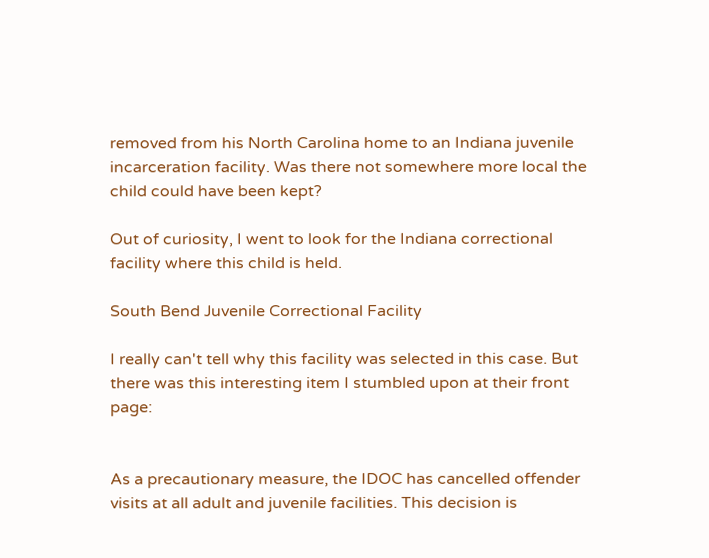removed from his North Carolina home to an Indiana juvenile incarceration facility. Was there not somewhere more local the child could have been kept?

Out of curiosity, I went to look for the Indiana correctional facility where this child is held.

South Bend Juvenile Correctional Facility

I really can't tell why this facility was selected in this case. But there was this interesting item I stumbled upon at their front page:


As a precautionary measure, the IDOC has cancelled offender visits at all adult and juvenile facilities. This decision is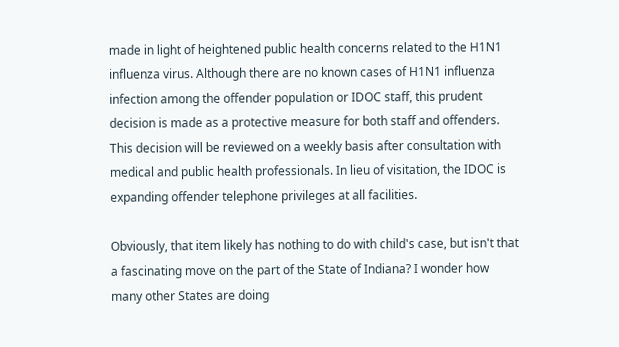made in light of heightened public health concerns related to the H1N1 influenza virus. Although there are no known cases of H1N1 influenza infection among the offender population or IDOC staff, this prudent decision is made as a protective measure for both staff and offenders. This decision will be reviewed on a weekly basis after consultation with medical and public health professionals. In lieu of visitation, the IDOC is expanding offender telephone privileges at all facilities.

Obviously, that item likely has nothing to do with child's case, but isn't that a fascinating move on the part of the State of Indiana? I wonder how many other States are doing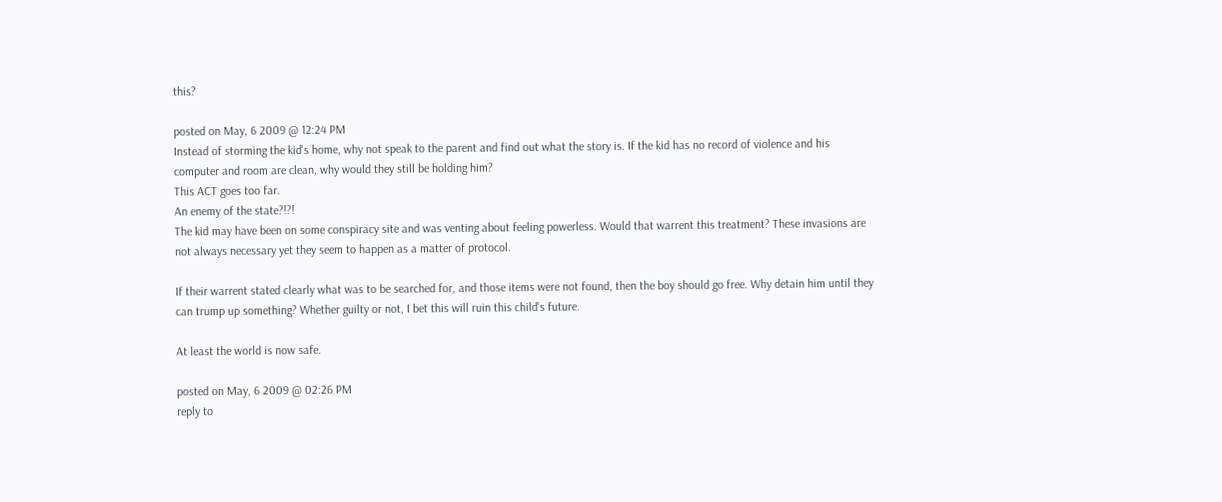this?

posted on May, 6 2009 @ 12:24 PM
Instead of storming the kid's home, why not speak to the parent and find out what the story is. If the kid has no record of violence and his computer and room are clean, why would they still be holding him?
This ACT goes too far.
An enemy of the state?!?!
The kid may have been on some conspiracy site and was venting about feeling powerless. Would that warrent this treatment? These invasions are not always necessary yet they seem to happen as a matter of protocol.

If their warrent stated clearly what was to be searched for, and those items were not found, then the boy should go free. Why detain him until they can trump up something? Whether guilty or not, I bet this will ruin this child's future.

At least the world is now safe.

posted on May, 6 2009 @ 02:26 PM
reply to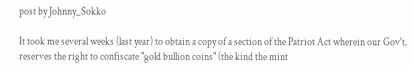post by Johnny_Sokko

It took me several weeks (last year) to obtain a copy of a section of the Patriot Act wherein our Gov't. reserves the right to confiscate "gold bullion coins" (the kind the mint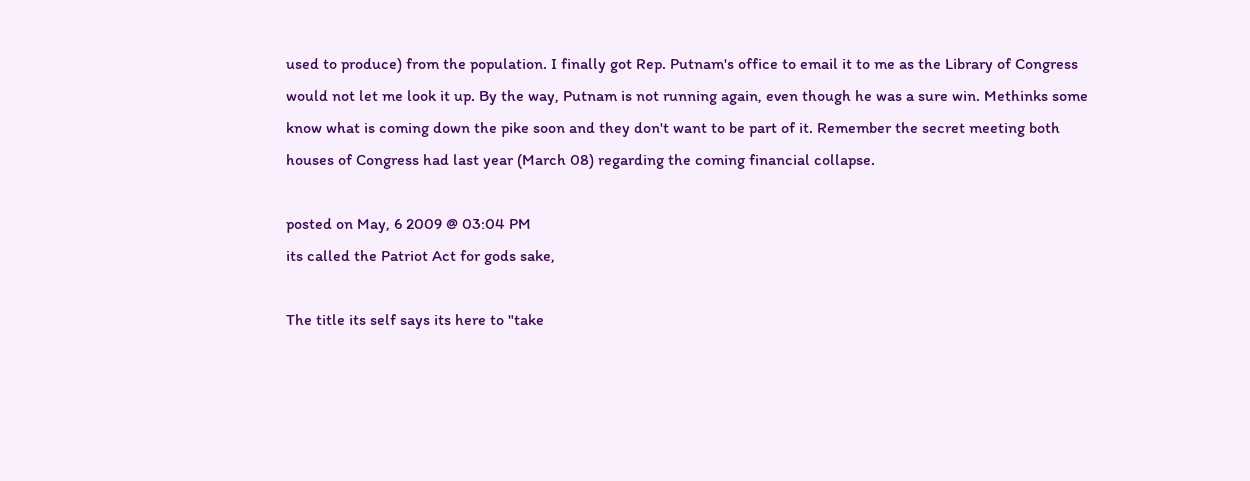used to produce) from the population. I finally got Rep. Putnam's office to email it to me as the Library of Congress would not let me look it up. By the way, Putnam is not running again, even though he was a sure win. Methinks some know what is coming down the pike soon and they don't want to be part of it. Remember the secret meeting both houses of Congress had last year (March 08) regarding the coming financial collapse.

posted on May, 6 2009 @ 03:04 PM
its called the Patriot Act for gods sake,

The title its self says its here to "take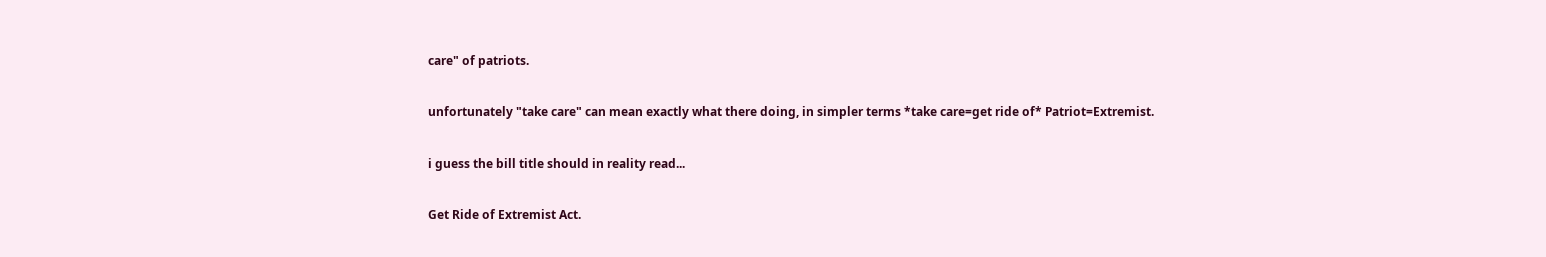care" of patriots.

unfortunately "take care" can mean exactly what there doing, in simpler terms *take care=get ride of* Patriot=Extremist.

i guess the bill title should in reality read...

Get Ride of Extremist Act.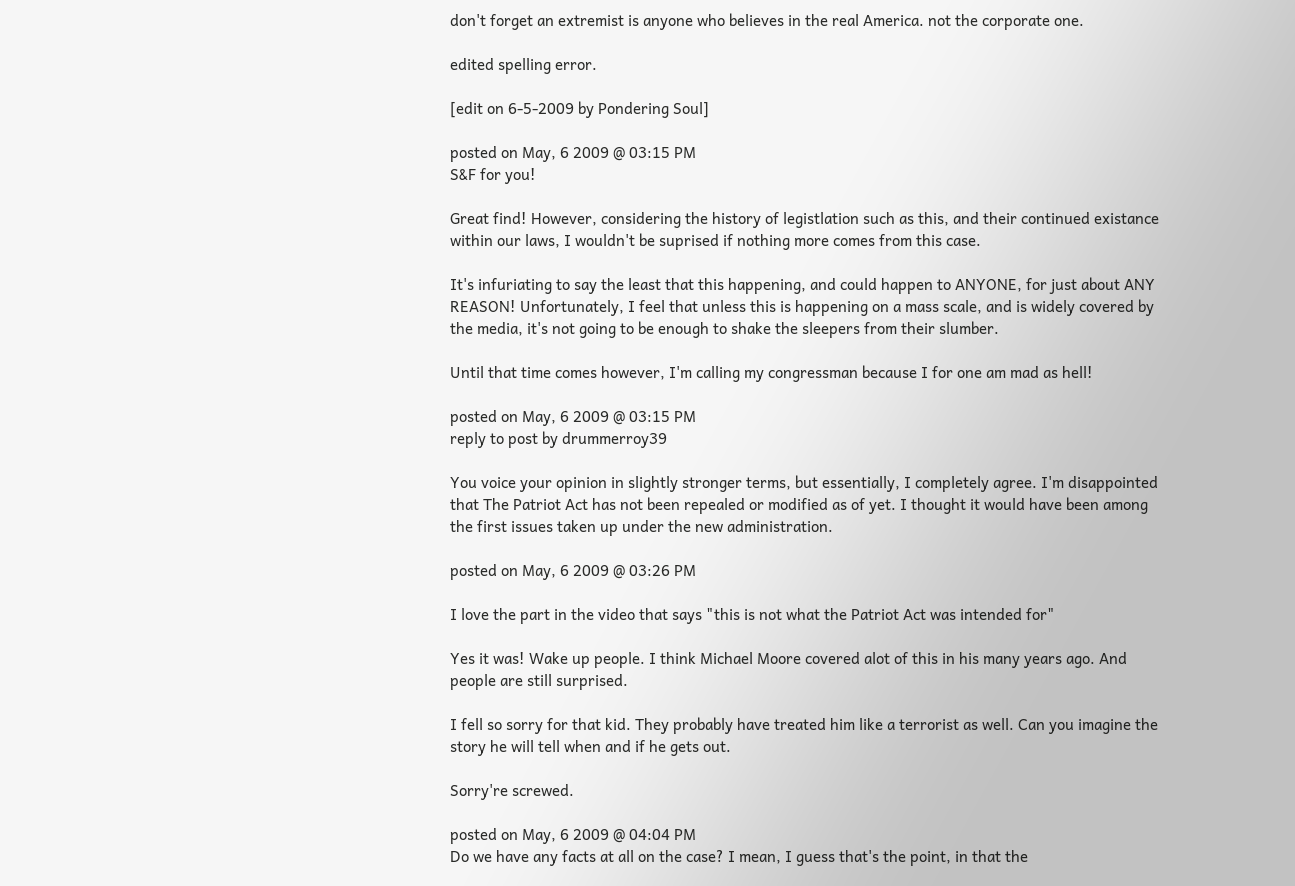don't forget an extremist is anyone who believes in the real America. not the corporate one.

edited spelling error.

[edit on 6-5-2009 by Pondering Soul]

posted on May, 6 2009 @ 03:15 PM
S&F for you!

Great find! However, considering the history of legistlation such as this, and their continued existance within our laws, I wouldn't be suprised if nothing more comes from this case.

It's infuriating to say the least that this happening, and could happen to ANYONE, for just about ANY REASON! Unfortunately, I feel that unless this is happening on a mass scale, and is widely covered by the media, it's not going to be enough to shake the sleepers from their slumber.

Until that time comes however, I'm calling my congressman because I for one am mad as hell!

posted on May, 6 2009 @ 03:15 PM
reply to post by drummerroy39

You voice your opinion in slightly stronger terms, but essentially, I completely agree. I'm disappointed that The Patriot Act has not been repealed or modified as of yet. I thought it would have been among the first issues taken up under the new administration.

posted on May, 6 2009 @ 03:26 PM

I love the part in the video that says "this is not what the Patriot Act was intended for"

Yes it was! Wake up people. I think Michael Moore covered alot of this in his many years ago. And people are still surprised.

I fell so sorry for that kid. They probably have treated him like a terrorist as well. Can you imagine the story he will tell when and if he gets out.

Sorry're screwed.

posted on May, 6 2009 @ 04:04 PM
Do we have any facts at all on the case? I mean, I guess that's the point, in that the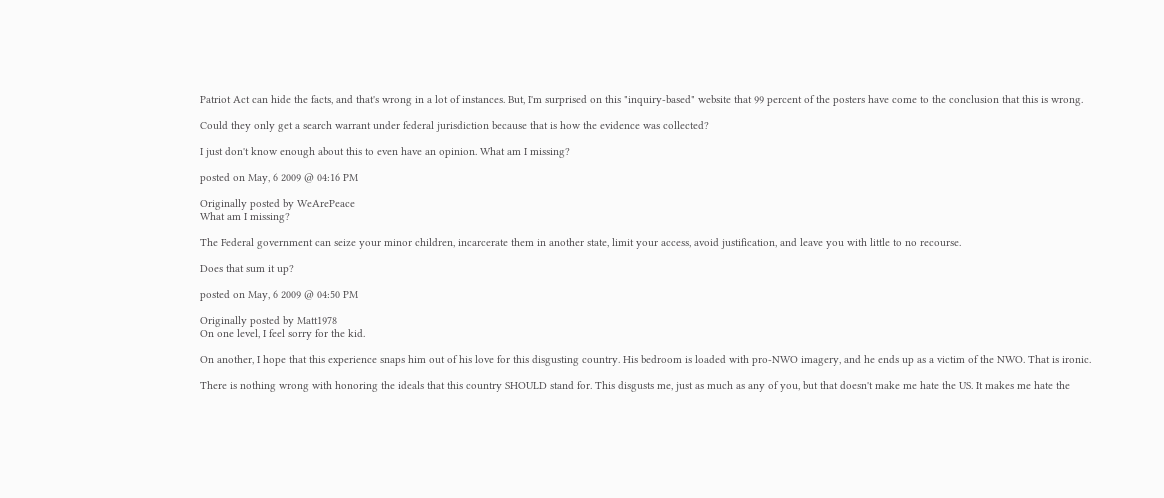Patriot Act can hide the facts, and that's wrong in a lot of instances. But, I'm surprised on this "inquiry-based" website that 99 percent of the posters have come to the conclusion that this is wrong.

Could they only get a search warrant under federal jurisdiction because that is how the evidence was collected?

I just don't know enough about this to even have an opinion. What am I missing?

posted on May, 6 2009 @ 04:16 PM

Originally posted by WeArePeace
What am I missing?

The Federal government can seize your minor children, incarcerate them in another state, limit your access, avoid justification, and leave you with little to no recourse.

Does that sum it up?

posted on May, 6 2009 @ 04:50 PM

Originally posted by Matt1978
On one level, I feel sorry for the kid.

On another, I hope that this experience snaps him out of his love for this disgusting country. His bedroom is loaded with pro-NWO imagery, and he ends up as a victim of the NWO. That is ironic.

There is nothing wrong with honoring the ideals that this country SHOULD stand for. This disgusts me, just as much as any of you, but that doesn't make me hate the US. It makes me hate the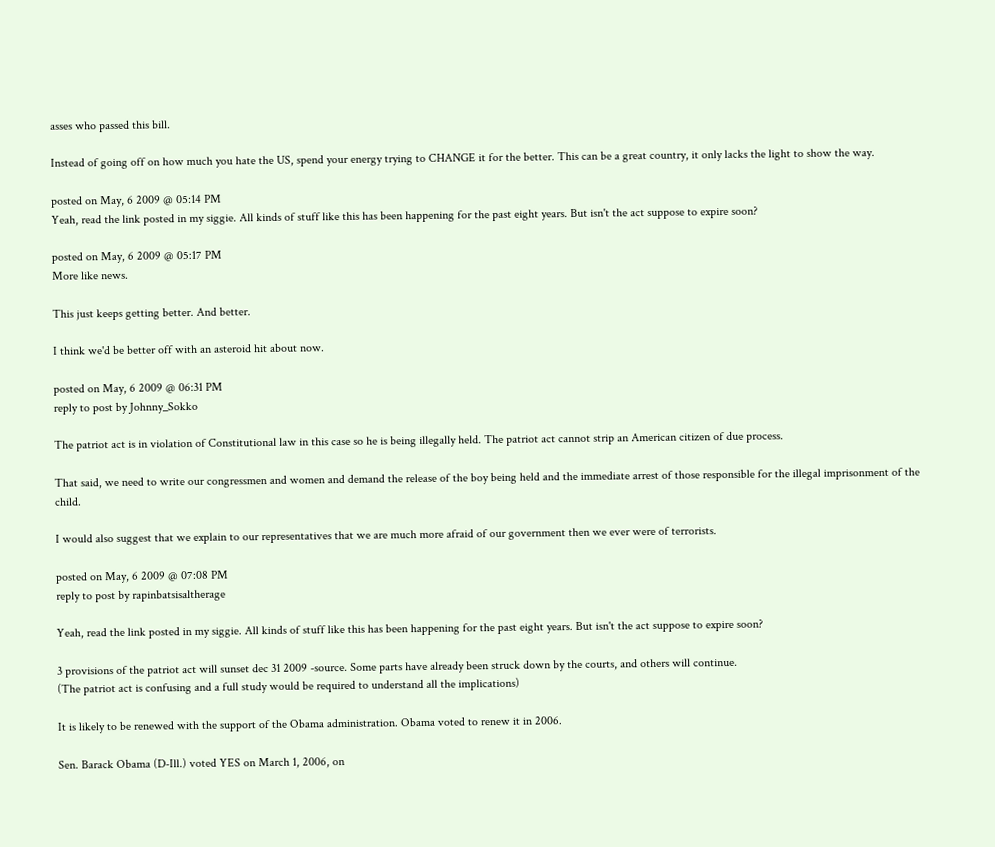asses who passed this bill.

Instead of going off on how much you hate the US, spend your energy trying to CHANGE it for the better. This can be a great country, it only lacks the light to show the way.

posted on May, 6 2009 @ 05:14 PM
Yeah, read the link posted in my siggie. All kinds of stuff like this has been happening for the past eight years. But isn't the act suppose to expire soon?

posted on May, 6 2009 @ 05:17 PM
More like news.

This just keeps getting better. And better.

I think we'd be better off with an asteroid hit about now.

posted on May, 6 2009 @ 06:31 PM
reply to post by Johnny_Sokko

The patriot act is in violation of Constitutional law in this case so he is being illegally held. The patriot act cannot strip an American citizen of due process.

That said, we need to write our congressmen and women and demand the release of the boy being held and the immediate arrest of those responsible for the illegal imprisonment of the child.

I would also suggest that we explain to our representatives that we are much more afraid of our government then we ever were of terrorists.

posted on May, 6 2009 @ 07:08 PM
reply to post by rapinbatsisaltherage

Yeah, read the link posted in my siggie. All kinds of stuff like this has been happening for the past eight years. But isn't the act suppose to expire soon?

3 provisions of the patriot act will sunset dec 31 2009 -source. Some parts have already been struck down by the courts, and others will continue.
(The patriot act is confusing and a full study would be required to understand all the implications)

It is likely to be renewed with the support of the Obama administration. Obama voted to renew it in 2006.

Sen. Barack Obama (D-Ill.) voted YES on March 1, 2006, on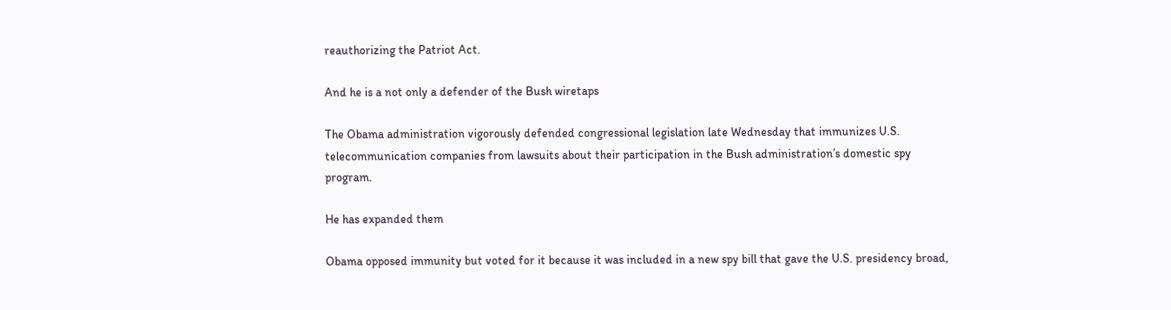reauthorizing the Patriot Act.

And he is a not only a defender of the Bush wiretaps

The Obama administration vigorously defended congressional legislation late Wednesday that immunizes U.S. telecommunication companies from lawsuits about their participation in the Bush administration’s domestic spy program.

He has expanded them

Obama opposed immunity but voted for it because it was included in a new spy bill that gave the U.S. presidency broad,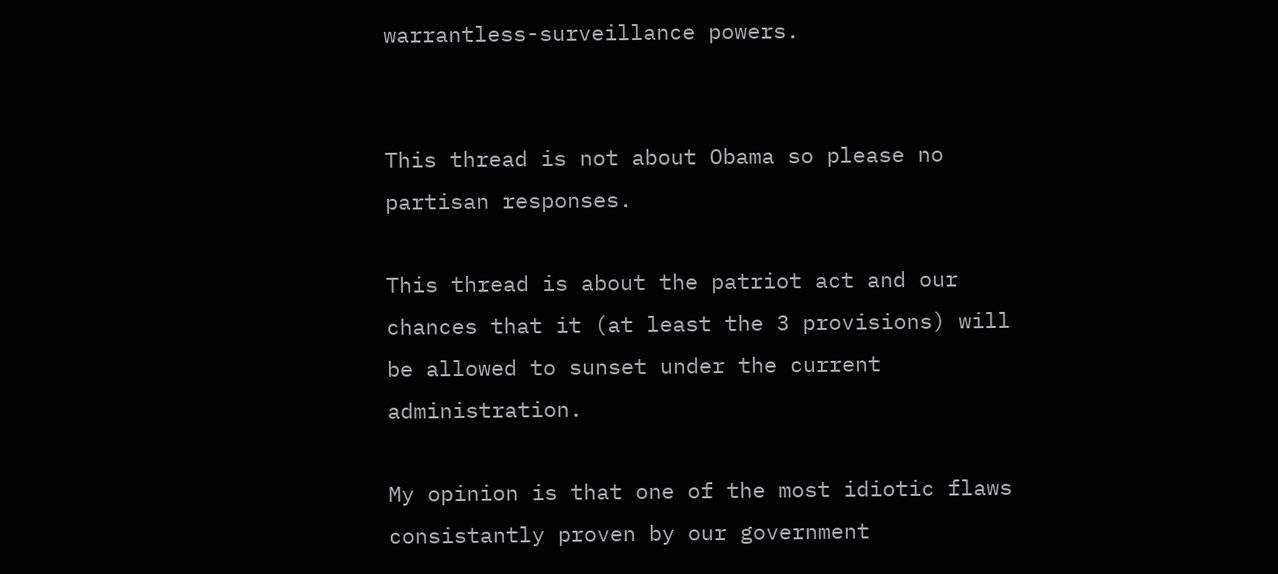warrantless-surveillance powers.


This thread is not about Obama so please no partisan responses.

This thread is about the patriot act and our chances that it (at least the 3 provisions) will be allowed to sunset under the current administration.

My opinion is that one of the most idiotic flaws consistantly proven by our government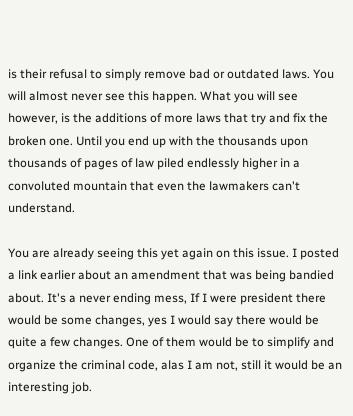is their refusal to simply remove bad or outdated laws. You will almost never see this happen. What you will see however, is the additions of more laws that try and fix the broken one. Until you end up with the thousands upon thousands of pages of law piled endlessly higher in a convoluted mountain that even the lawmakers can't understand.

You are already seeing this yet again on this issue. I posted a link earlier about an amendment that was being bandied about. It's a never ending mess, If I were president there would be some changes, yes I would say there would be quite a few changes. One of them would be to simplify and organize the criminal code, alas I am not, still it would be an interesting job.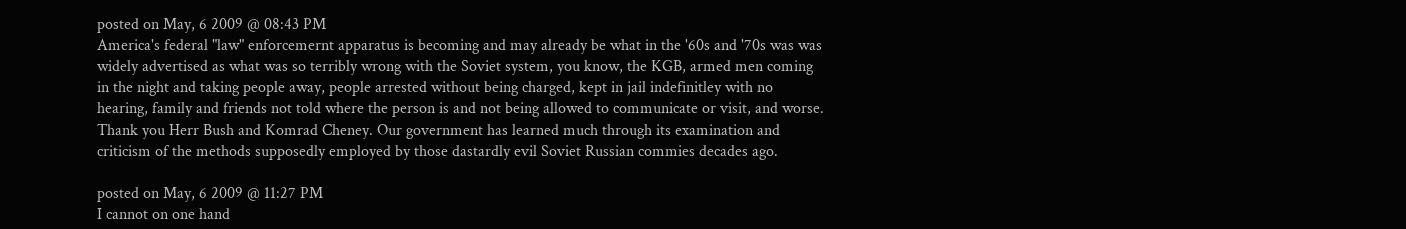posted on May, 6 2009 @ 08:43 PM
America's federal "law" enforcemernt apparatus is becoming and may already be what in the '60s and '70s was was widely advertised as what was so terribly wrong with the Soviet system, you know, the KGB, armed men coming in the night and taking people away, people arrested without being charged, kept in jail indefinitley with no hearing, family and friends not told where the person is and not being allowed to communicate or visit, and worse. Thank you Herr Bush and Komrad Cheney. Our government has learned much through its examination and criticism of the methods supposedly employed by those dastardly evil Soviet Russian commies decades ago.

posted on May, 6 2009 @ 11:27 PM
I cannot on one hand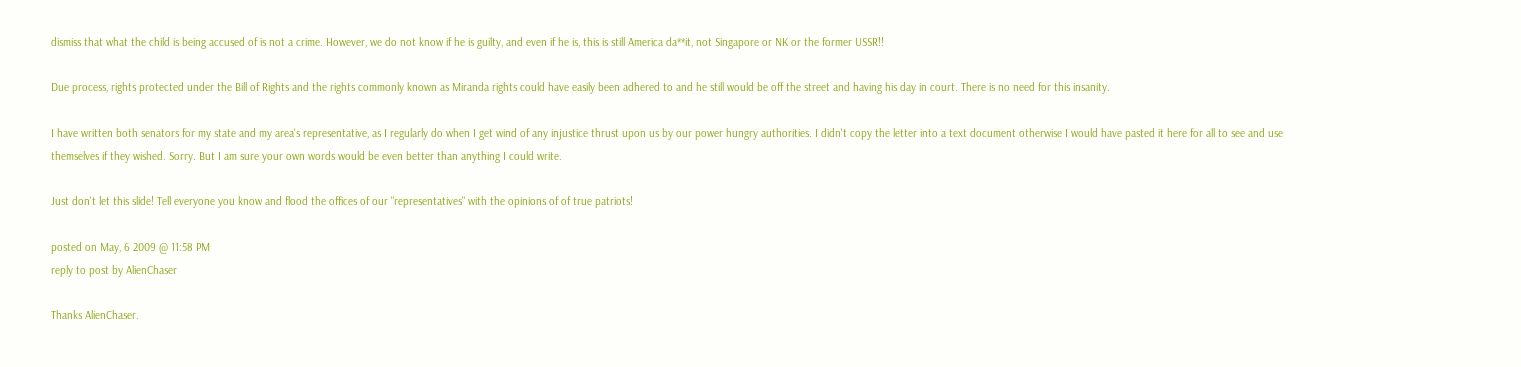dismiss that what the child is being accused of is not a crime. However, we do not know if he is guilty, and even if he is, this is still America da**it, not Singapore or NK or the former USSR!!

Due process, rights protected under the Bill of Rights and the rights commonly known as Miranda rights could have easily been adhered to and he still would be off the street and having his day in court. There is no need for this insanity.

I have written both senators for my state and my area's representative, as I regularly do when I get wind of any injustice thrust upon us by our power hungry authorities. I didn't copy the letter into a text document otherwise I would have pasted it here for all to see and use themselves if they wished. Sorry. But I am sure your own words would be even better than anything I could write.

Just don't let this slide! Tell everyone you know and flood the offices of our "representatives" with the opinions of of true patriots!

posted on May, 6 2009 @ 11:58 PM
reply to post by AlienChaser

Thanks AlienChaser.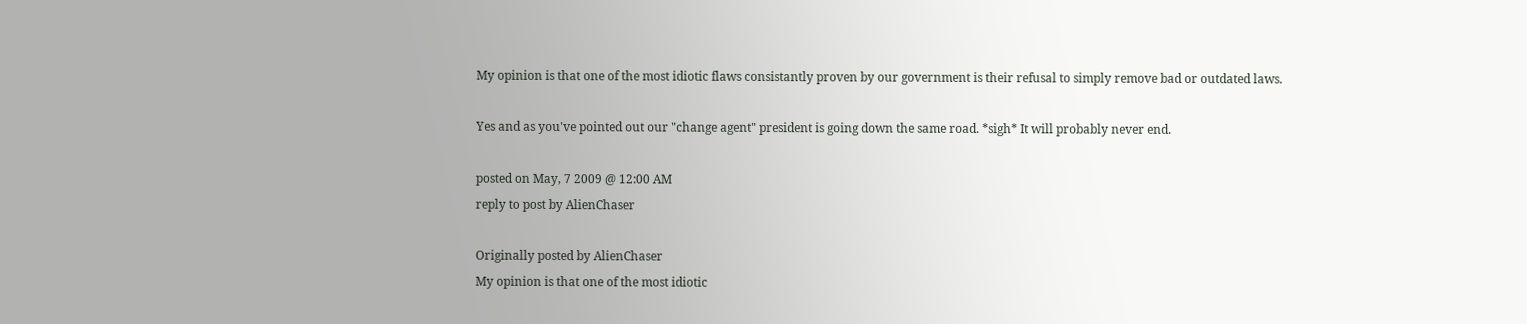My opinion is that one of the most idiotic flaws consistantly proven by our government is their refusal to simply remove bad or outdated laws.

Yes and as you've pointed out our "change agent" president is going down the same road. *sigh* It will probably never end.

posted on May, 7 2009 @ 12:00 AM
reply to post by AlienChaser

Originally posted by AlienChaser
My opinion is that one of the most idiotic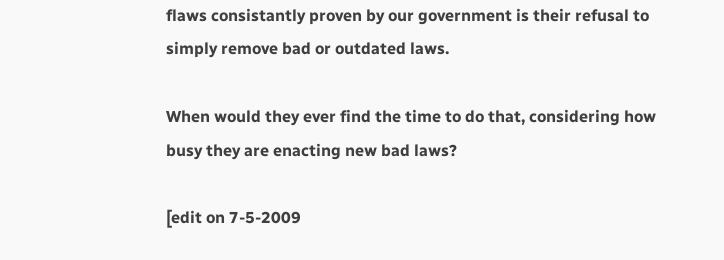flaws consistantly proven by our government is their refusal to simply remove bad or outdated laws.

When would they ever find the time to do that, considering how busy they are enacting new bad laws?

[edit on 7-5-2009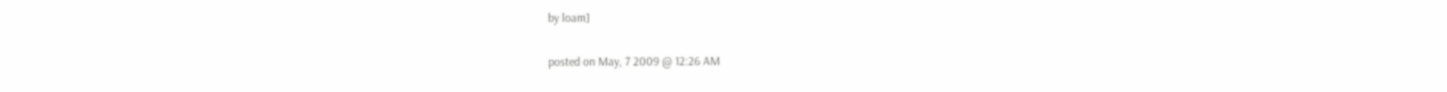by loam]

posted on May, 7 2009 @ 12:26 AM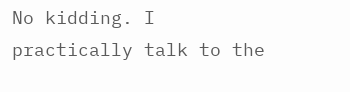No kidding. I practically talk to the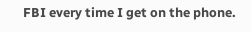FBI every time I get on the phone.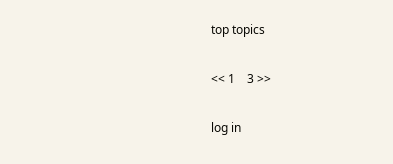top topics

<< 1    3 >>

log in